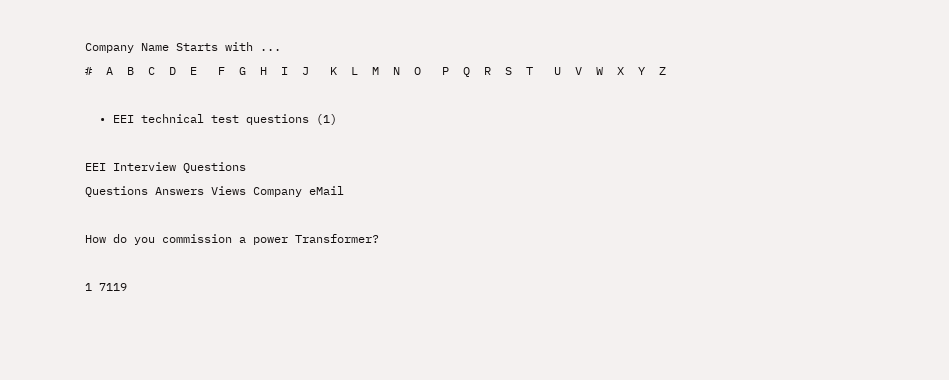Company Name Starts with ...
#  A  B  C  D  E   F  G  H  I  J   K  L  M  N  O   P  Q  R  S  T   U  V  W  X  Y  Z

  • EEI technical test questions (1)

EEI Interview Questions
Questions Answers Views Company eMail

How do you commission a power Transformer?

1 7119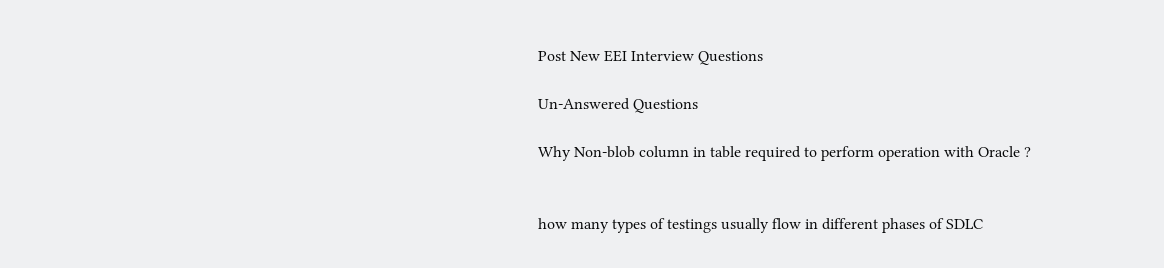Post New EEI Interview Questions

Un-Answered Questions

Why Non-blob column in table required to perform operation with Oracle ?


how many types of testings usually flow in different phases of SDLC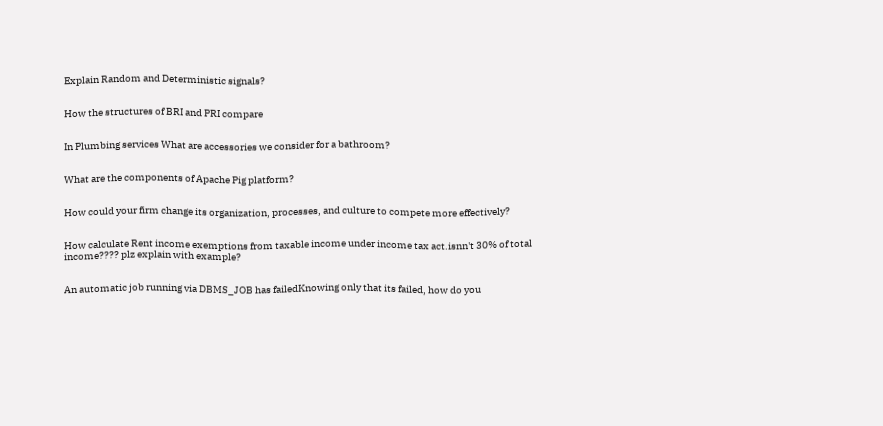Explain Random and Deterministic signals?


How the structures of BRI and PRI compare


In Plumbing services What are accessories we consider for a bathroom?


What are the components of Apache Pig platform?


How could your firm change its organization, processes, and culture to compete more effectively?


How calculate Rent income exemptions from taxable income under income tax act.isnn't 30% of total income???? plz explain with example?


An automatic job running via DBMS_JOB has failedKnowing only that its failed, how do you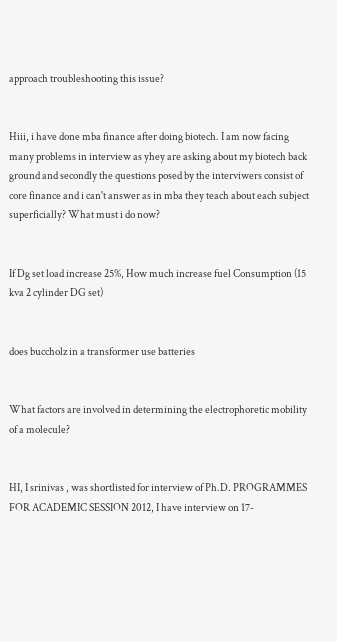approach troubleshooting this issue?


Hiii, i have done mba finance after doing biotech. I am now facing many problems in interview as yhey are asking about my biotech back ground and secondly the questions posed by the interviwers consist of core finance and i can't answer as in mba they teach about each subject superficially? What must i do now?


If Dg set load increase 25%, How much increase fuel Consumption (15 kva 2 cylinder DG set)


does buccholz in a transformer use batteries


What factors are involved in determining the electrophoretic mobility of a molecule?


HI, I srinivas , was shortlisted for interview of Ph.D. PROGRAMMES FOR ACADEMIC SESSION 2012, I have interview on 17-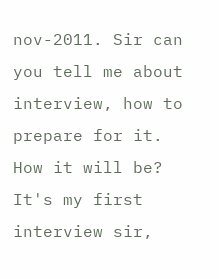nov-2011. Sir can you tell me about interview, how to prepare for it. How it will be? It's my first interview sir,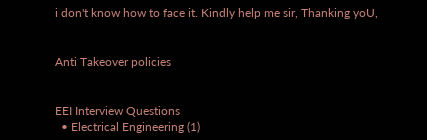i don't know how to face it. Kindly help me sir, Thanking yoU,


Anti Takeover policies


EEI Interview Questions
  • Electrical Engineering (1)